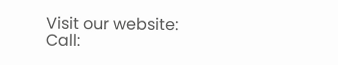Visit our website:
Call: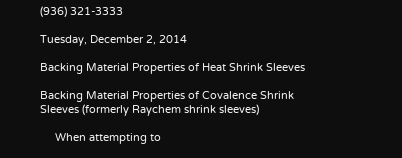(936) 321-3333

Tuesday, December 2, 2014

Backing Material Properties of Heat Shrink Sleeves

Backing Material Properties of Covalence Shrink Sleeves (formerly Raychem shrink sleeves)

     When attempting to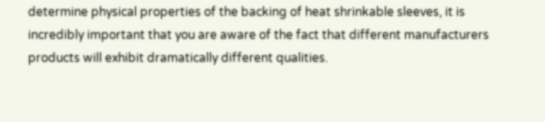determine physical properties of the backing of heat shrinkable sleeves, it is incredibly important that you are aware of the fact that different manufacturers products will exhibit dramatically different qualities.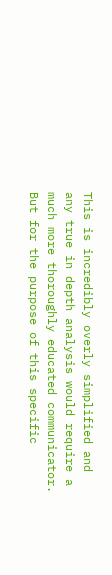This is incredibly overly simplified and any true in depth analysis would require a much more thoroughly educated communicator.  But for the purpose of this specific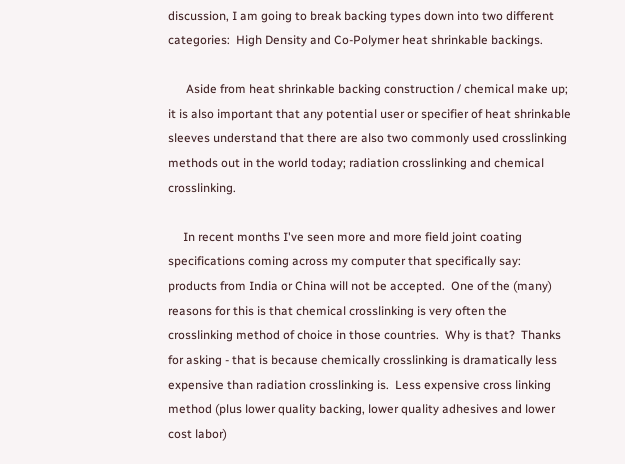discussion, I am going to break backing types down into two different categories:  High Density and Co-Polymer heat shrinkable backings.

      Aside from heat shrinkable backing construction / chemical make up; it is also important that any potential user or specifier of heat shrinkable sleeves understand that there are also two commonly used crosslinking methods out in the world today; radiation crosslinking and chemical crosslinking.

     In recent months I've seen more and more field joint coating specifications coming across my computer that specifically say:  products from India or China will not be accepted.  One of the (many) reasons for this is that chemical crosslinking is very often the crosslinking method of choice in those countries.  Why is that?  Thanks for asking - that is because chemically crosslinking is dramatically less expensive than radiation crosslinking is.  Less expensive cross linking method (plus lower quality backing, lower quality adhesives and lower cost labor)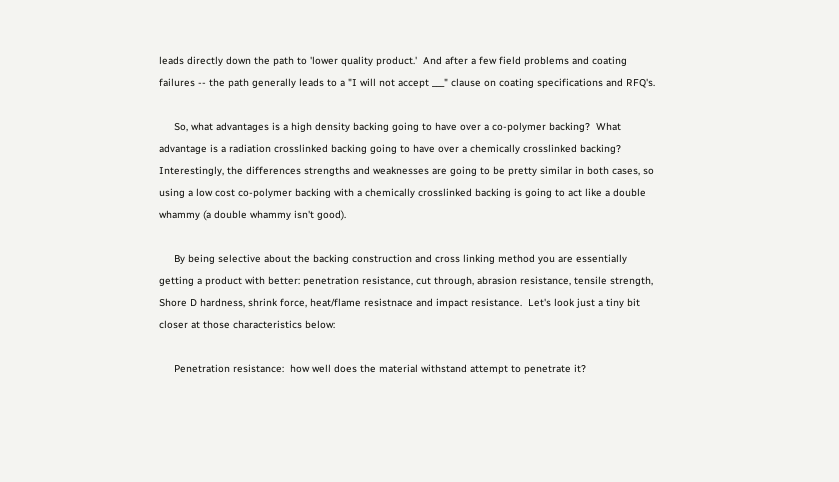leads directly down the path to 'lower quality product.'  And after a few field problems and coating failures -- the path generally leads to a "I will not accept ___" clause on coating specifications and RFQ's.

     So, what advantages is a high density backing going to have over a co-polymer backing?  What advantage is a radiation crosslinked backing going to have over a chemically crosslinked backing?  Interestingly, the differences strengths and weaknesses are going to be pretty similar in both cases, so using a low cost co-polymer backing with a chemically crosslinked backing is going to act like a double whammy (a double whammy isn't good).

     By being selective about the backing construction and cross linking method you are essentially getting a product with better: penetration resistance, cut through, abrasion resistance, tensile strength, Shore D hardness, shrink force, heat/flame resistnace and impact resistance.  Let's look just a tiny bit closer at those characteristics below:

     Penetration resistance:  how well does the material withstand attempt to penetrate it?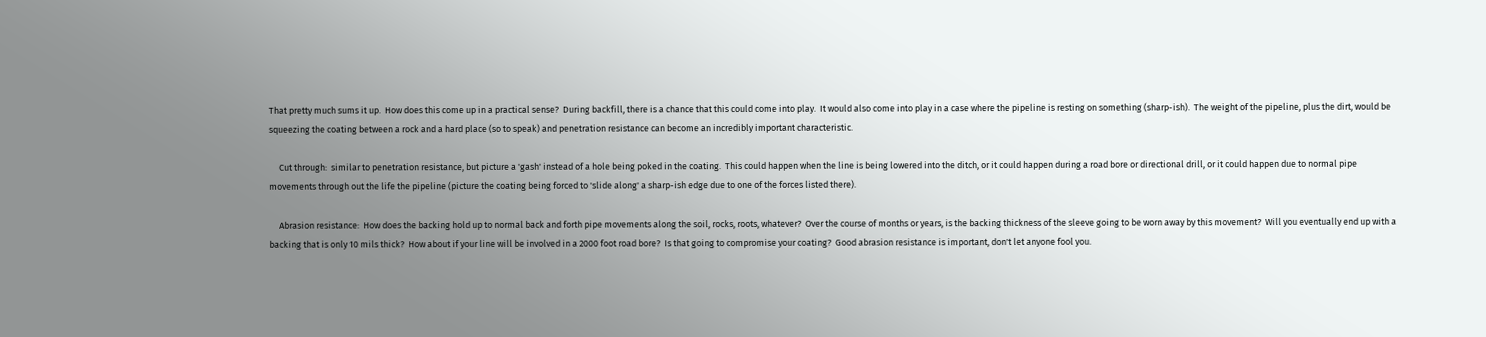That pretty much sums it up.  How does this come up in a practical sense?  During backfill, there is a chance that this could come into play.  It would also come into play in a case where the pipeline is resting on something (sharp-ish).  The weight of the pipeline, plus the dirt, would be squeezing the coating between a rock and a hard place (so to speak) and penetration resistance can become an incredibly important characteristic.

     Cut through:  similar to penetration resistance, but picture a 'gash' instead of a hole being poked in the coating.  This could happen when the line is being lowered into the ditch, or it could happen during a road bore or directional drill, or it could happen due to normal pipe movements through out the life the pipeline (picture the coating being forced to 'slide along' a sharp-ish edge due to one of the forces listed there).

     Abrasion resistance:  How does the backing hold up to normal back and forth pipe movements along the soil, rocks, roots, whatever?  Over the course of months or years, is the backing thickness of the sleeve going to be worn away by this movement?  Will you eventually end up with a backing that is only 10 mils thick?  How about if your line will be involved in a 2000 foot road bore?  Is that going to compromise your coating?  Good abrasion resistance is important, don't let anyone fool you.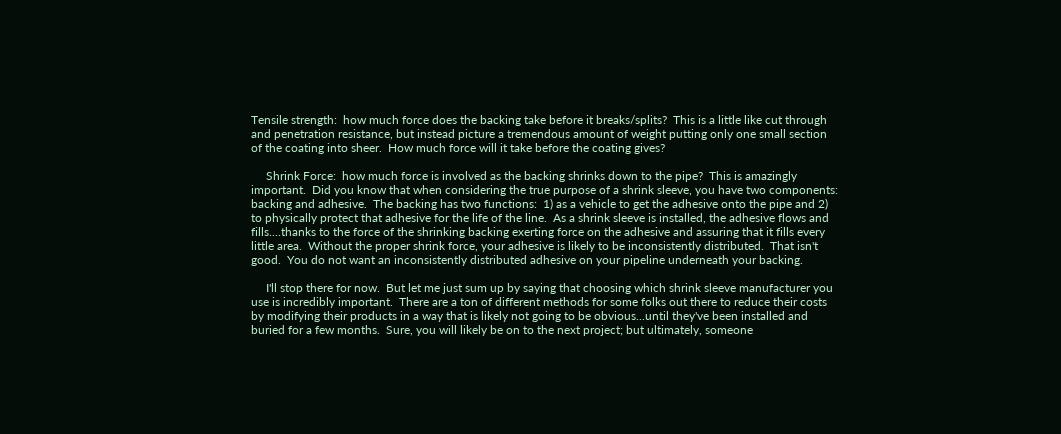Tensile strength:  how much force does the backing take before it breaks/splits?  This is a little like cut through and penetration resistance, but instead picture a tremendous amount of weight putting only one small section of the coating into sheer.  How much force will it take before the coating gives?

     Shrink Force:  how much force is involved as the backing shrinks down to the pipe?  This is amazingly important.  Did you know that when considering the true purpose of a shrink sleeve, you have two components:  backing and adhesive.  The backing has two functions:  1) as a vehicle to get the adhesive onto the pipe and 2) to physically protect that adhesive for the life of the line.  As a shrink sleeve is installed, the adhesive flows and fills....thanks to the force of the shrinking backing exerting force on the adhesive and assuring that it fills every little area.  Without the proper shrink force, your adhesive is likely to be inconsistently distributed.  That isn't good.  You do not want an inconsistently distributed adhesive on your pipeline underneath your backing.

     I'll stop there for now.  But let me just sum up by saying that choosing which shrink sleeve manufacturer you use is incredibly important.  There are a ton of different methods for some folks out there to reduce their costs by modifying their products in a way that is likely not going to be obvious...until they've been installed and buried for a few months.  Sure, you will likely be on to the next project; but ultimately, someone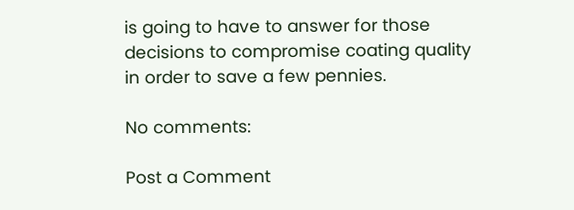is going to have to answer for those decisions to compromise coating quality in order to save a few pennies.

No comments:

Post a Comment